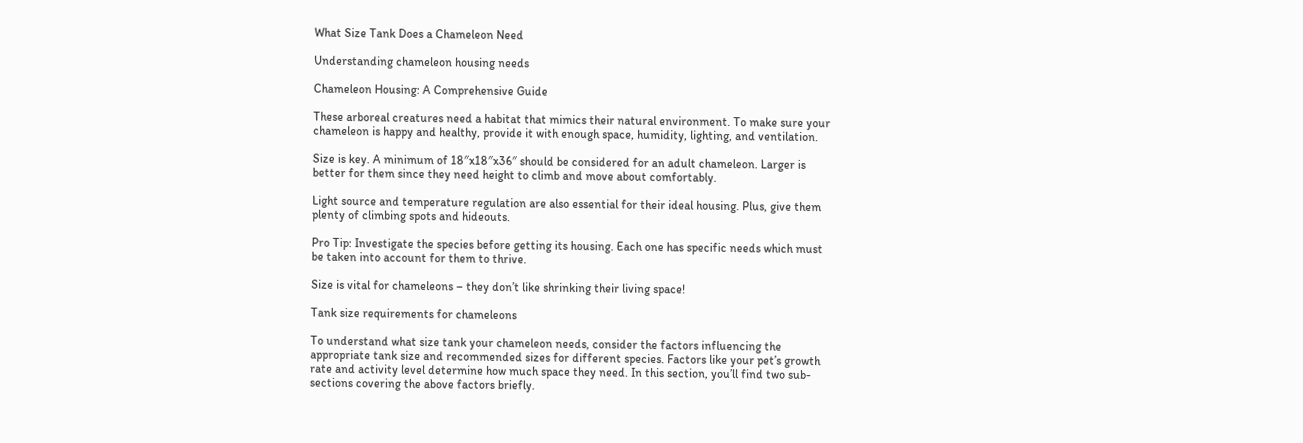What Size Tank Does a Chameleon Need

Understanding chameleon housing needs

Chameleon Housing: A Comprehensive Guide

These arboreal creatures need a habitat that mimics their natural environment. To make sure your chameleon is happy and healthy, provide it with enough space, humidity, lighting, and ventilation.

Size is key. A minimum of 18″x18″x36″ should be considered for an adult chameleon. Larger is better for them since they need height to climb and move about comfortably.

Light source and temperature regulation are also essential for their ideal housing. Plus, give them plenty of climbing spots and hideouts.

Pro Tip: Investigate the species before getting its housing. Each one has specific needs which must be taken into account for them to thrive.

Size is vital for chameleons – they don’t like shrinking their living space!

Tank size requirements for chameleons

To understand what size tank your chameleon needs, consider the factors influencing the appropriate tank size and recommended sizes for different species. Factors like your pet’s growth rate and activity level determine how much space they need. In this section, you’ll find two sub-sections covering the above factors briefly.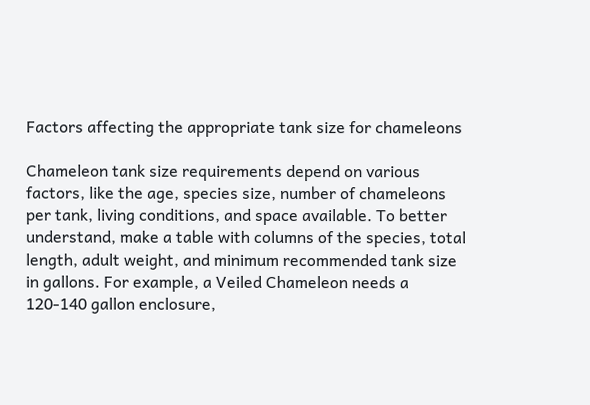Factors affecting the appropriate tank size for chameleons

Chameleon tank size requirements depend on various factors, like the age, species size, number of chameleons per tank, living conditions, and space available. To better understand, make a table with columns of the species, total length, adult weight, and minimum recommended tank size in gallons. For example, a Veiled Chameleon needs a 120-140 gallon enclosure,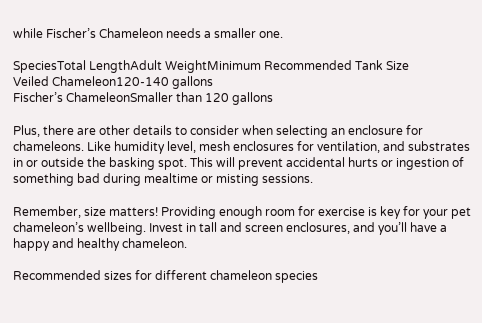while Fischer’s Chameleon needs a smaller one.

SpeciesTotal LengthAdult WeightMinimum Recommended Tank Size
Veiled Chameleon120-140 gallons
Fischer’s ChameleonSmaller than 120 gallons

Plus, there are other details to consider when selecting an enclosure for chameleons. Like humidity level, mesh enclosures for ventilation, and substrates in or outside the basking spot. This will prevent accidental hurts or ingestion of something bad during mealtime or misting sessions.

Remember, size matters! Providing enough room for exercise is key for your pet chameleon’s wellbeing. Invest in tall and screen enclosures, and you’ll have a happy and healthy chameleon.

Recommended sizes for different chameleon species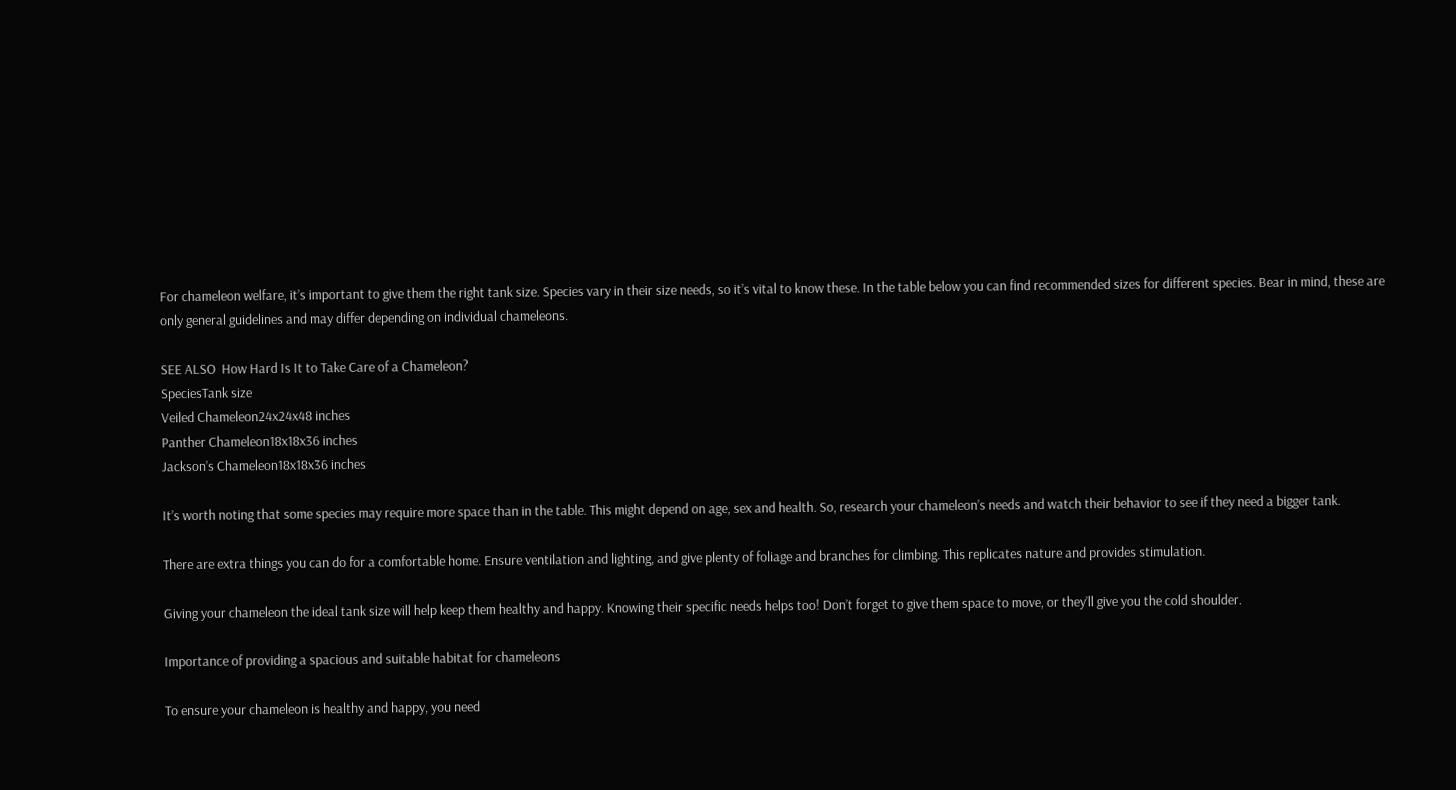For chameleon welfare, it’s important to give them the right tank size. Species vary in their size needs, so it’s vital to know these. In the table below you can find recommended sizes for different species. Bear in mind, these are only general guidelines and may differ depending on individual chameleons.

SEE ALSO  How Hard Is It to Take Care of a Chameleon?
SpeciesTank size
Veiled Chameleon24x24x48 inches
Panther Chameleon18x18x36 inches
Jackson’s Chameleon18x18x36 inches

It’s worth noting that some species may require more space than in the table. This might depend on age, sex and health. So, research your chameleon’s needs and watch their behavior to see if they need a bigger tank.

There are extra things you can do for a comfortable home. Ensure ventilation and lighting, and give plenty of foliage and branches for climbing. This replicates nature and provides stimulation.

Giving your chameleon the ideal tank size will help keep them healthy and happy. Knowing their specific needs helps too! Don’t forget to give them space to move, or they’ll give you the cold shoulder.

Importance of providing a spacious and suitable habitat for chameleons

To ensure your chameleon is healthy and happy, you need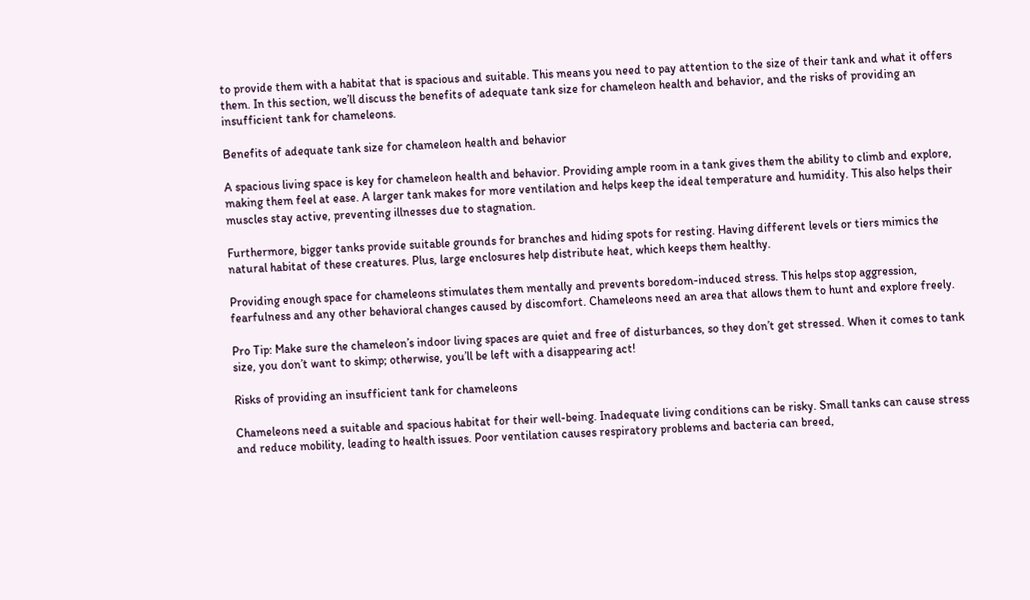to provide them with a habitat that is spacious and suitable. This means you need to pay attention to the size of their tank and what it offers them. In this section, we’ll discuss the benefits of adequate tank size for chameleon health and behavior, and the risks of providing an insufficient tank for chameleons.

Benefits of adequate tank size for chameleon health and behavior

A spacious living space is key for chameleon health and behavior. Providing ample room in a tank gives them the ability to climb and explore, making them feel at ease. A larger tank makes for more ventilation and helps keep the ideal temperature and humidity. This also helps their muscles stay active, preventing illnesses due to stagnation.

Furthermore, bigger tanks provide suitable grounds for branches and hiding spots for resting. Having different levels or tiers mimics the natural habitat of these creatures. Plus, large enclosures help distribute heat, which keeps them healthy.

Providing enough space for chameleons stimulates them mentally and prevents boredom-induced stress. This helps stop aggression, fearfulness and any other behavioral changes caused by discomfort. Chameleons need an area that allows them to hunt and explore freely.

Pro Tip: Make sure the chameleon’s indoor living spaces are quiet and free of disturbances, so they don’t get stressed. When it comes to tank size, you don’t want to skimp; otherwise, you’ll be left with a disappearing act!

Risks of providing an insufficient tank for chameleons

Chameleons need a suitable and spacious habitat for their well-being. Inadequate living conditions can be risky. Small tanks can cause stress and reduce mobility, leading to health issues. Poor ventilation causes respiratory problems and bacteria can breed,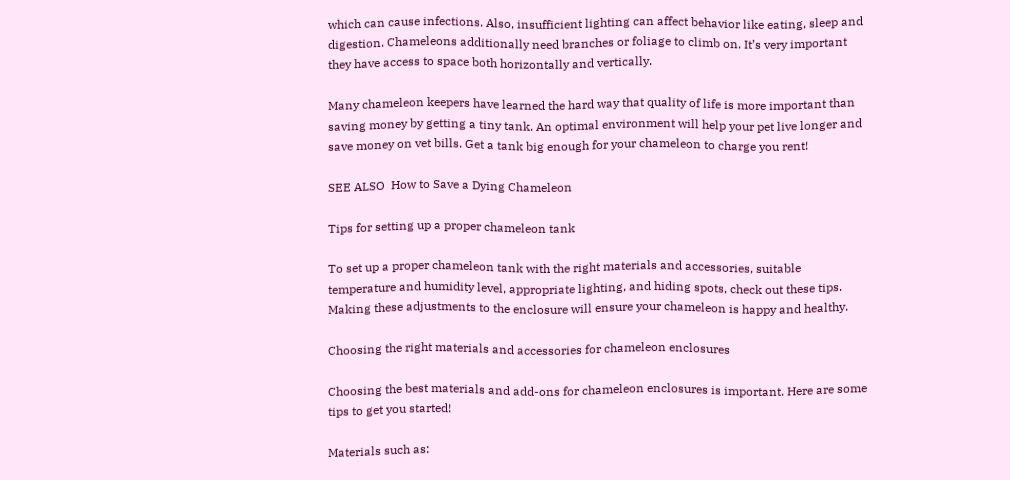which can cause infections. Also, insufficient lighting can affect behavior like eating, sleep and digestion. Chameleons additionally need branches or foliage to climb on. It’s very important they have access to space both horizontally and vertically.

Many chameleon keepers have learned the hard way that quality of life is more important than saving money by getting a tiny tank. An optimal environment will help your pet live longer and save money on vet bills. Get a tank big enough for your chameleon to charge you rent!

SEE ALSO  How to Save a Dying Chameleon

Tips for setting up a proper chameleon tank

To set up a proper chameleon tank with the right materials and accessories, suitable temperature and humidity level, appropriate lighting, and hiding spots, check out these tips. Making these adjustments to the enclosure will ensure your chameleon is happy and healthy.

Choosing the right materials and accessories for chameleon enclosures

Choosing the best materials and add-ons for chameleon enclosures is important. Here are some tips to get you started!

Materials such as: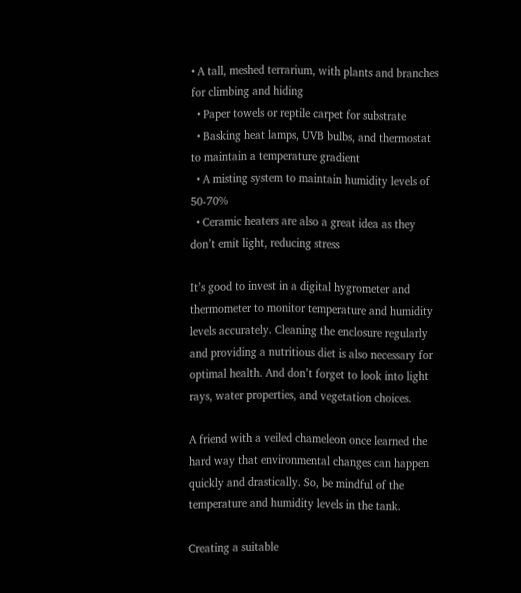• A tall, meshed terrarium, with plants and branches for climbing and hiding
  • Paper towels or reptile carpet for substrate
  • Basking heat lamps, UVB bulbs, and thermostat to maintain a temperature gradient
  • A misting system to maintain humidity levels of 50-70%
  • Ceramic heaters are also a great idea as they don’t emit light, reducing stress

It’s good to invest in a digital hygrometer and thermometer to monitor temperature and humidity levels accurately. Cleaning the enclosure regularly and providing a nutritious diet is also necessary for optimal health. And don’t forget to look into light rays, water properties, and vegetation choices.

A friend with a veiled chameleon once learned the hard way that environmental changes can happen quickly and drastically. So, be mindful of the temperature and humidity levels in the tank.

Creating a suitable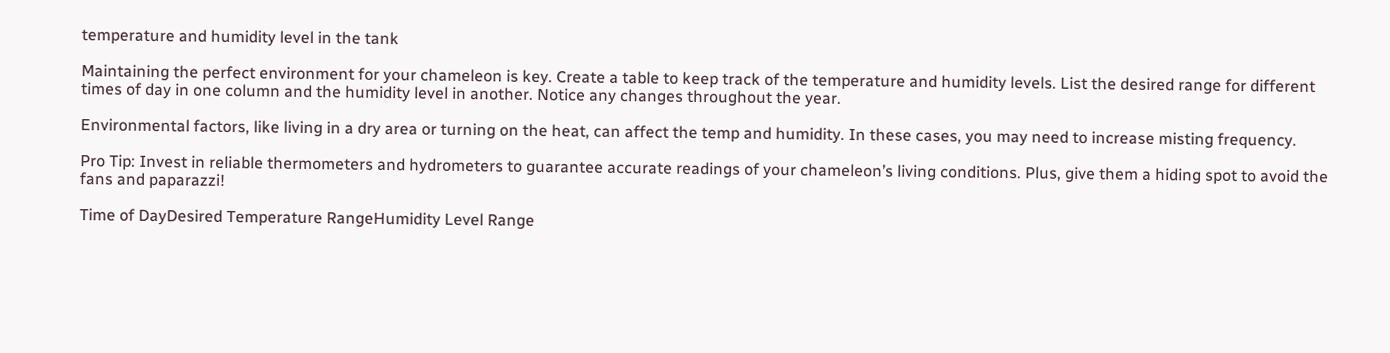temperature and humidity level in the tank

Maintaining the perfect environment for your chameleon is key. Create a table to keep track of the temperature and humidity levels. List the desired range for different times of day in one column and the humidity level in another. Notice any changes throughout the year.

Environmental factors, like living in a dry area or turning on the heat, can affect the temp and humidity. In these cases, you may need to increase misting frequency.

Pro Tip: Invest in reliable thermometers and hydrometers to guarantee accurate readings of your chameleon’s living conditions. Plus, give them a hiding spot to avoid the fans and paparazzi!

Time of DayDesired Temperature RangeHumidity Level Range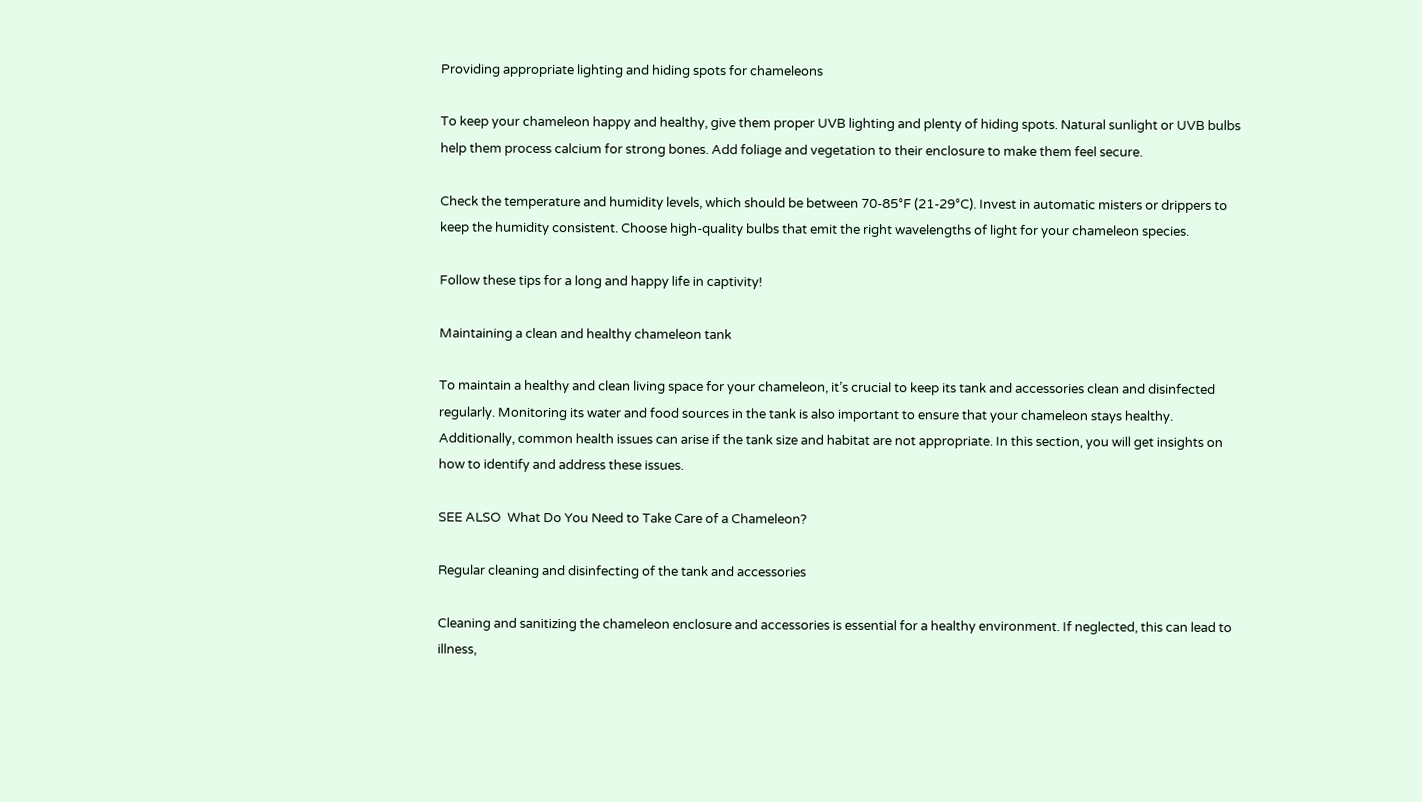Providing appropriate lighting and hiding spots for chameleons

To keep your chameleon happy and healthy, give them proper UVB lighting and plenty of hiding spots. Natural sunlight or UVB bulbs help them process calcium for strong bones. Add foliage and vegetation to their enclosure to make them feel secure.

Check the temperature and humidity levels, which should be between 70-85°F (21-29°C). Invest in automatic misters or drippers to keep the humidity consistent. Choose high-quality bulbs that emit the right wavelengths of light for your chameleon species.

Follow these tips for a long and happy life in captivity!

Maintaining a clean and healthy chameleon tank

To maintain a healthy and clean living space for your chameleon, it’s crucial to keep its tank and accessories clean and disinfected regularly. Monitoring its water and food sources in the tank is also important to ensure that your chameleon stays healthy. Additionally, common health issues can arise if the tank size and habitat are not appropriate. In this section, you will get insights on how to identify and address these issues.

SEE ALSO  What Do You Need to Take Care of a Chameleon?

Regular cleaning and disinfecting of the tank and accessories

Cleaning and sanitizing the chameleon enclosure and accessories is essential for a healthy environment. If neglected, this can lead to illness,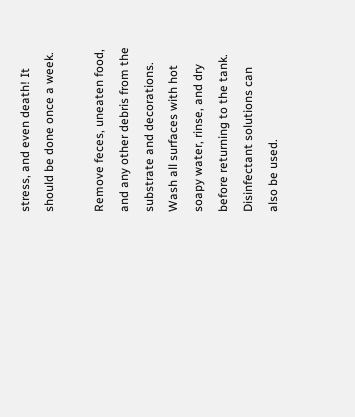stress, and even death! It should be done once a week.

Remove feces, uneaten food, and any other debris from the substrate and decorations. Wash all surfaces with hot soapy water, rinse, and dry before returning to the tank. Disinfectant solutions can also be used.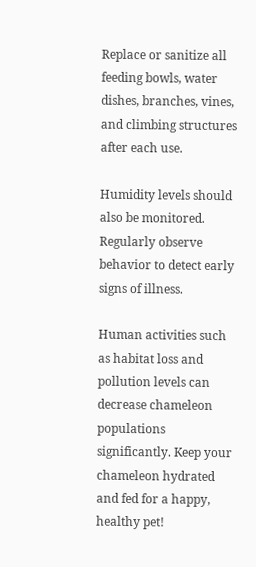Replace or sanitize all feeding bowls, water dishes, branches, vines, and climbing structures after each use.

Humidity levels should also be monitored. Regularly observe behavior to detect early signs of illness.

Human activities such as habitat loss and pollution levels can decrease chameleon populations significantly. Keep your chameleon hydrated and fed for a happy, healthy pet!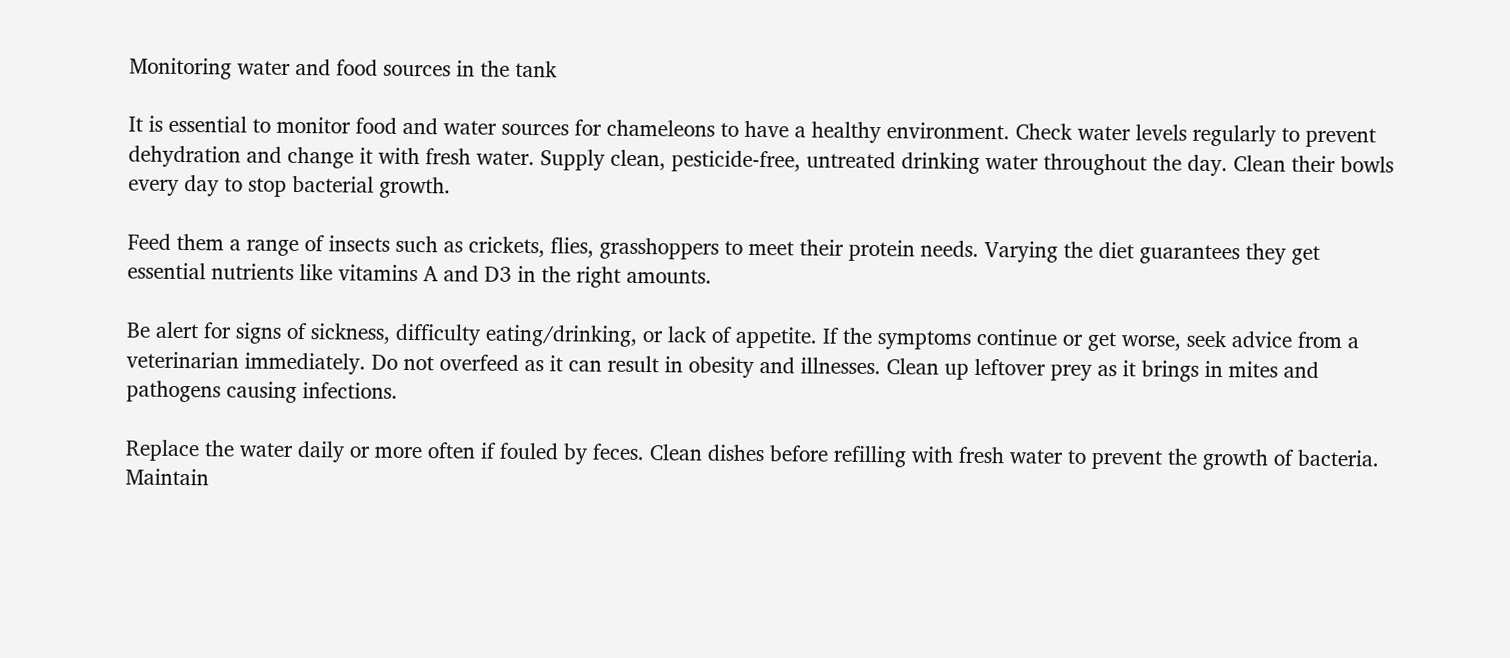Monitoring water and food sources in the tank

It is essential to monitor food and water sources for chameleons to have a healthy environment. Check water levels regularly to prevent dehydration and change it with fresh water. Supply clean, pesticide-free, untreated drinking water throughout the day. Clean their bowls every day to stop bacterial growth.

Feed them a range of insects such as crickets, flies, grasshoppers to meet their protein needs. Varying the diet guarantees they get essential nutrients like vitamins A and D3 in the right amounts.

Be alert for signs of sickness, difficulty eating/drinking, or lack of appetite. If the symptoms continue or get worse, seek advice from a veterinarian immediately. Do not overfeed as it can result in obesity and illnesses. Clean up leftover prey as it brings in mites and pathogens causing infections.

Replace the water daily or more often if fouled by feces. Clean dishes before refilling with fresh water to prevent the growth of bacteria. Maintain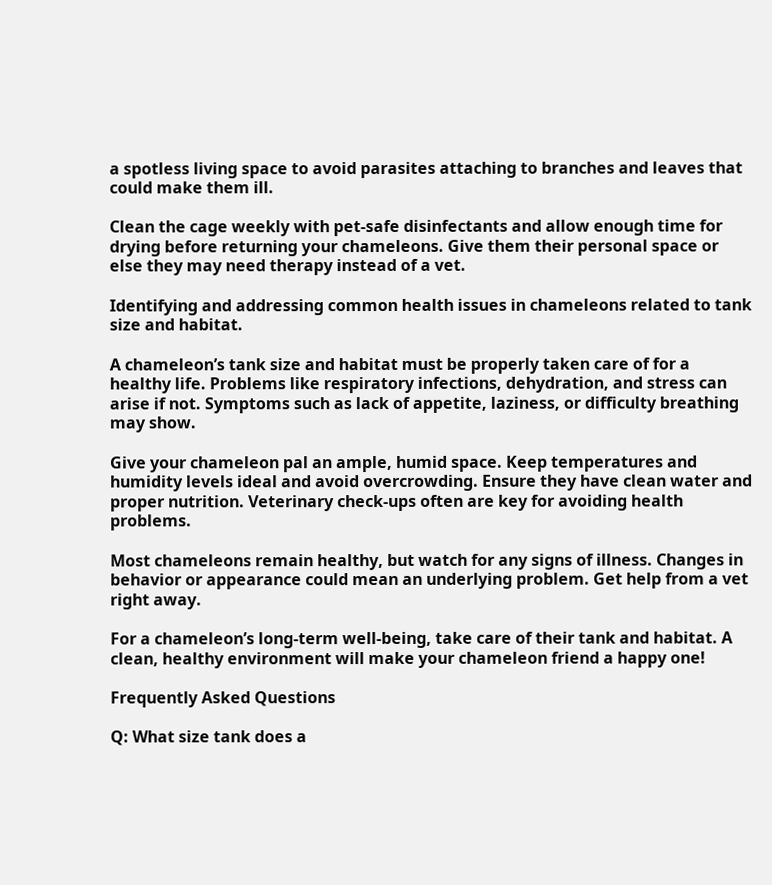a spotless living space to avoid parasites attaching to branches and leaves that could make them ill.

Clean the cage weekly with pet-safe disinfectants and allow enough time for drying before returning your chameleons. Give them their personal space or else they may need therapy instead of a vet.

Identifying and addressing common health issues in chameleons related to tank size and habitat.

A chameleon’s tank size and habitat must be properly taken care of for a healthy life. Problems like respiratory infections, dehydration, and stress can arise if not. Symptoms such as lack of appetite, laziness, or difficulty breathing may show.

Give your chameleon pal an ample, humid space. Keep temperatures and humidity levels ideal and avoid overcrowding. Ensure they have clean water and proper nutrition. Veterinary check-ups often are key for avoiding health problems.

Most chameleons remain healthy, but watch for any signs of illness. Changes in behavior or appearance could mean an underlying problem. Get help from a vet right away.

For a chameleon’s long-term well-being, take care of their tank and habitat. A clean, healthy environment will make your chameleon friend a happy one!

Frequently Asked Questions

Q: What size tank does a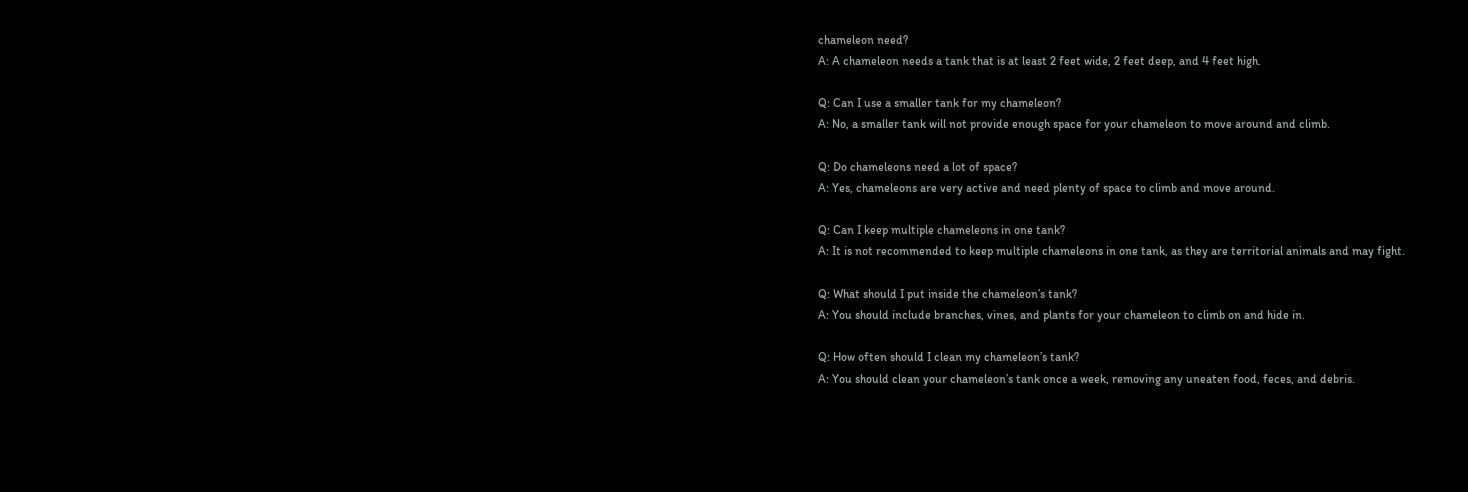chameleon need?
A: A chameleon needs a tank that is at least 2 feet wide, 2 feet deep, and 4 feet high.

Q: Can I use a smaller tank for my chameleon?
A: No, a smaller tank will not provide enough space for your chameleon to move around and climb.

Q: Do chameleons need a lot of space?
A: Yes, chameleons are very active and need plenty of space to climb and move around.

Q: Can I keep multiple chameleons in one tank?
A: It is not recommended to keep multiple chameleons in one tank, as they are territorial animals and may fight.

Q: What should I put inside the chameleon’s tank?
A: You should include branches, vines, and plants for your chameleon to climb on and hide in.

Q: How often should I clean my chameleon’s tank?
A: You should clean your chameleon’s tank once a week, removing any uneaten food, feces, and debris.